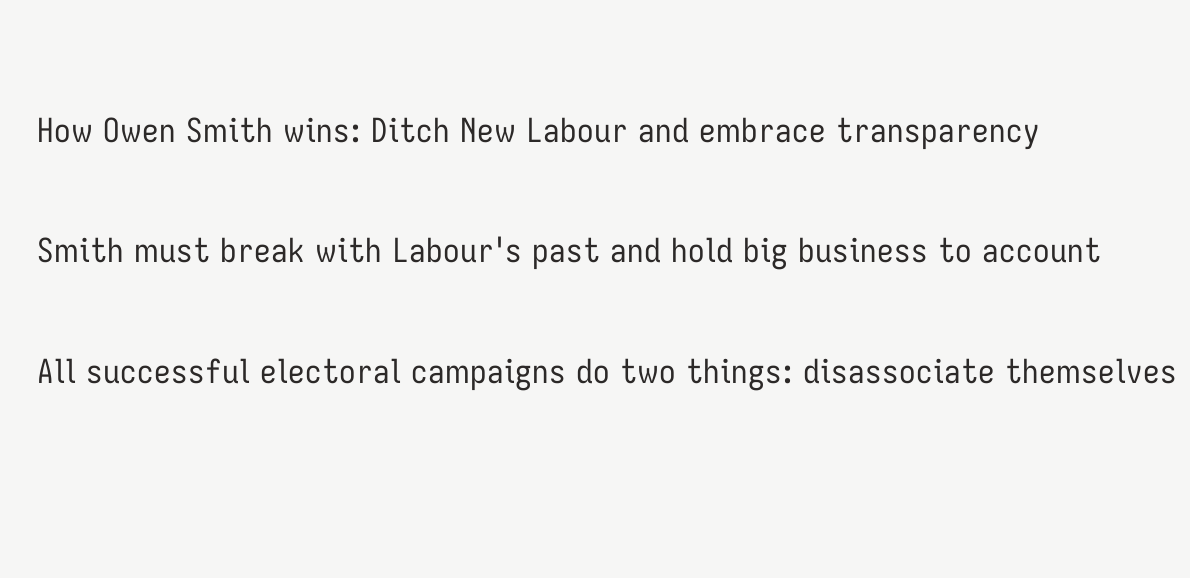How Owen Smith wins: Ditch New Labour and embrace transparency

Smith must break with Labour's past and hold big business to account

All successful electoral campaigns do two things: disassociate themselves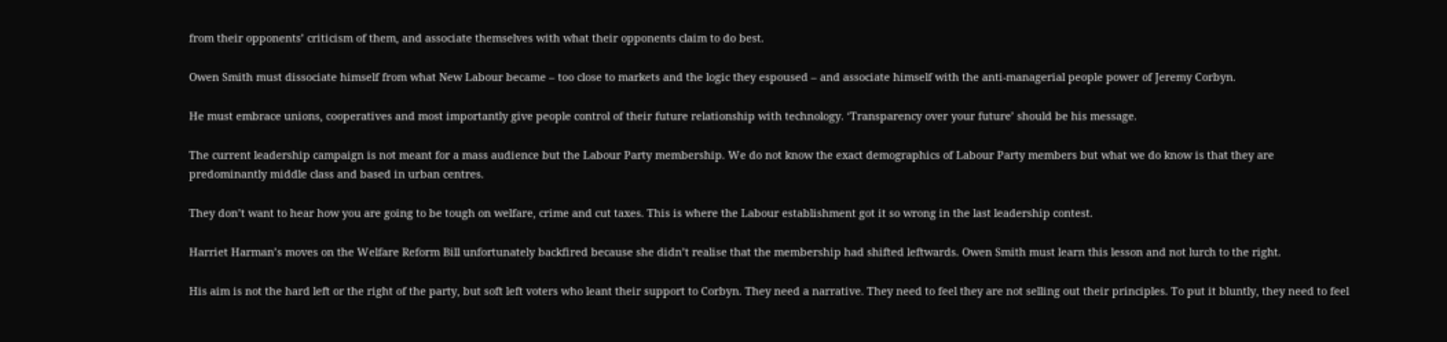from their opponents’ criticism of them, and associate themselves with what their opponents claim to do best.

Owen Smith must dissociate himself from what New Labour became – too close to markets and the logic they espoused – and associate himself with the anti-managerial people power of Jeremy Corbyn.

He must embrace unions, cooperatives and most importantly give people control of their future relationship with technology. ‘Transparency over your future’ should be his message.

The current leadership campaign is not meant for a mass audience but the Labour Party membership. We do not know the exact demographics of Labour Party members but what we do know is that they are predominantly middle class and based in urban centres.

They don’t want to hear how you are going to be tough on welfare, crime and cut taxes. This is where the Labour establishment got it so wrong in the last leadership contest.

Harriet Harman’s moves on the Welfare Reform Bill unfortunately backfired because she didn’t realise that the membership had shifted leftwards. Owen Smith must learn this lesson and not lurch to the right.

His aim is not the hard left or the right of the party, but soft left voters who leant their support to Corbyn. They need a narrative. They need to feel they are not selling out their principles. To put it bluntly, they need to feel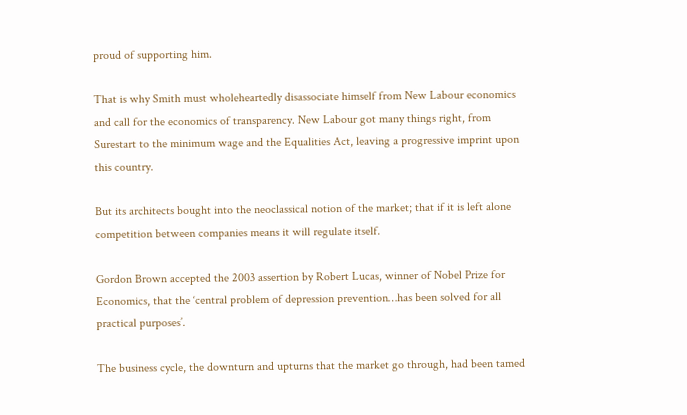proud of supporting him.

That is why Smith must wholeheartedly disassociate himself from New Labour economics and call for the economics of transparency. New Labour got many things right, from Surestart to the minimum wage and the Equalities Act, leaving a progressive imprint upon this country.

But its architects bought into the neoclassical notion of the market; that if it is left alone competition between companies means it will regulate itself.

Gordon Brown accepted the 2003 assertion by Robert Lucas, winner of Nobel Prize for Economics, that the ‘central problem of depression prevention…has been solved for all practical purposes’.

The business cycle, the downturn and upturns that the market go through, had been tamed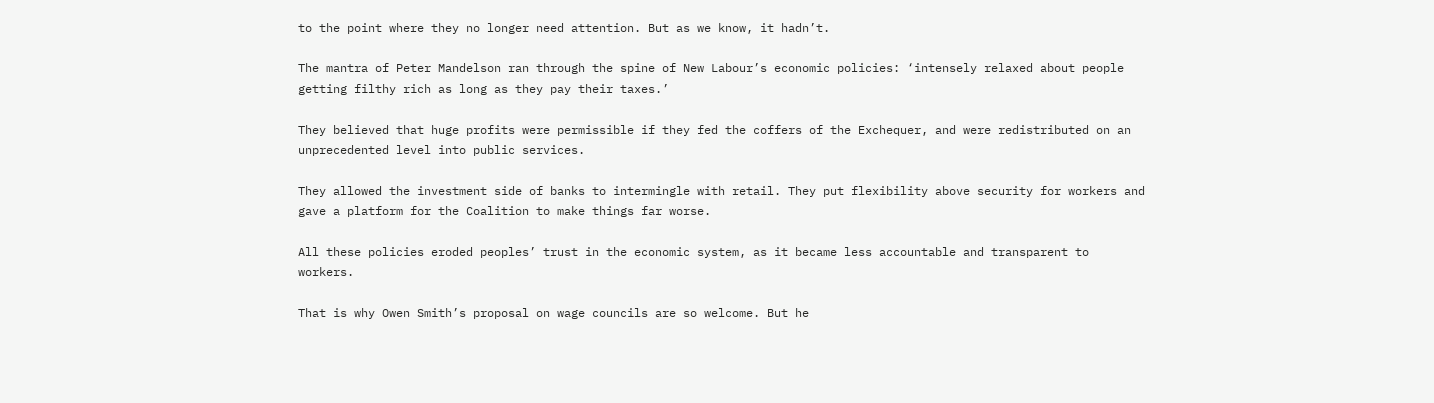to the point where they no longer need attention. But as we know, it hadn’t.

The mantra of Peter Mandelson ran through the spine of New Labour’s economic policies: ‘intensely relaxed about people getting filthy rich as long as they pay their taxes.’

They believed that huge profits were permissible if they fed the coffers of the Exchequer, and were redistributed on an unprecedented level into public services.

They allowed the investment side of banks to intermingle with retail. They put flexibility above security for workers and gave a platform for the Coalition to make things far worse.

All these policies eroded peoples’ trust in the economic system, as it became less accountable and transparent to workers.

That is why Owen Smith’s proposal on wage councils are so welcome. But he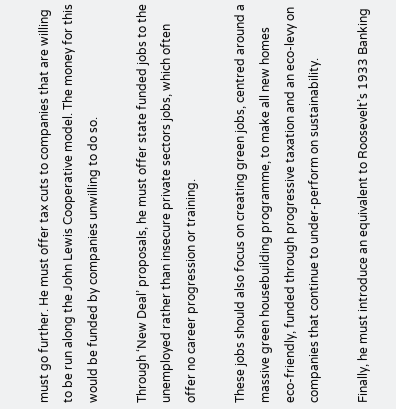must go further. He must offer tax cuts to companies that are willing to be run along the John Lewis Cooperative model. The money for this would be funded by companies unwilling to do so.

Through ‘New Deal’ proposals, he must offer state funded jobs to the unemployed rather than insecure private sectors jobs, which often offer no career progression or training.

These jobs should also focus on creating green jobs, centred around a massive green housebuilding programme, to make all new homes eco-friendly, funded through progressive taxation and an eco-levy on companies that continue to under-perform on sustainability.

Finally, he must introduce an equivalent to Roosevelt’s 1933 Banking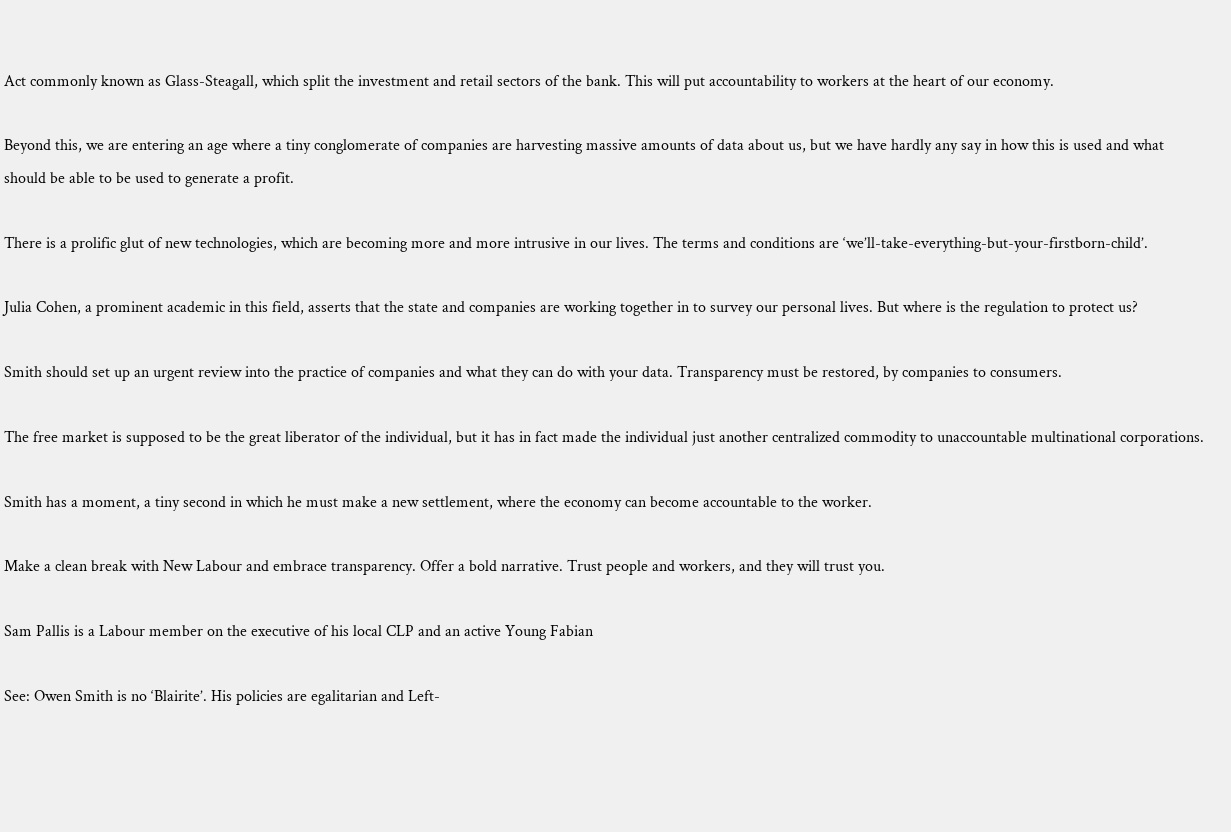Act commonly known as Glass-Steagall, which split the investment and retail sectors of the bank. This will put accountability to workers at the heart of our economy.

Beyond this, we are entering an age where a tiny conglomerate of companies are harvesting massive amounts of data about us, but we have hardly any say in how this is used and what should be able to be used to generate a profit.

There is a prolific glut of new technologies, which are becoming more and more intrusive in our lives. The terms and conditions are ‘we’ll-take-everything-but-your-firstborn-child’.

Julia Cohen, a prominent academic in this field, asserts that the state and companies are working together in to survey our personal lives. But where is the regulation to protect us?

Smith should set up an urgent review into the practice of companies and what they can do with your data. Transparency must be restored, by companies to consumers.

The free market is supposed to be the great liberator of the individual, but it has in fact made the individual just another centralized commodity to unaccountable multinational corporations.

Smith has a moment, a tiny second in which he must make a new settlement, where the economy can become accountable to the worker.

Make a clean break with New Labour and embrace transparency. Offer a bold narrative. Trust people and workers, and they will trust you.

Sam Pallis is a Labour member on the executive of his local CLP and an active Young Fabian

See: Owen Smith is no ‘Blairite’. His policies are egalitarian and Left-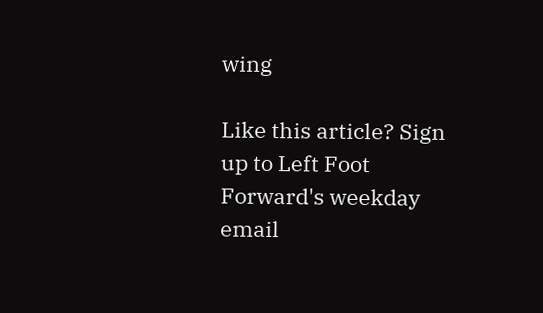wing

Like this article? Sign up to Left Foot Forward's weekday email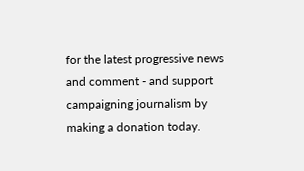for the latest progressive news and comment - and support campaigning journalism by making a donation today.